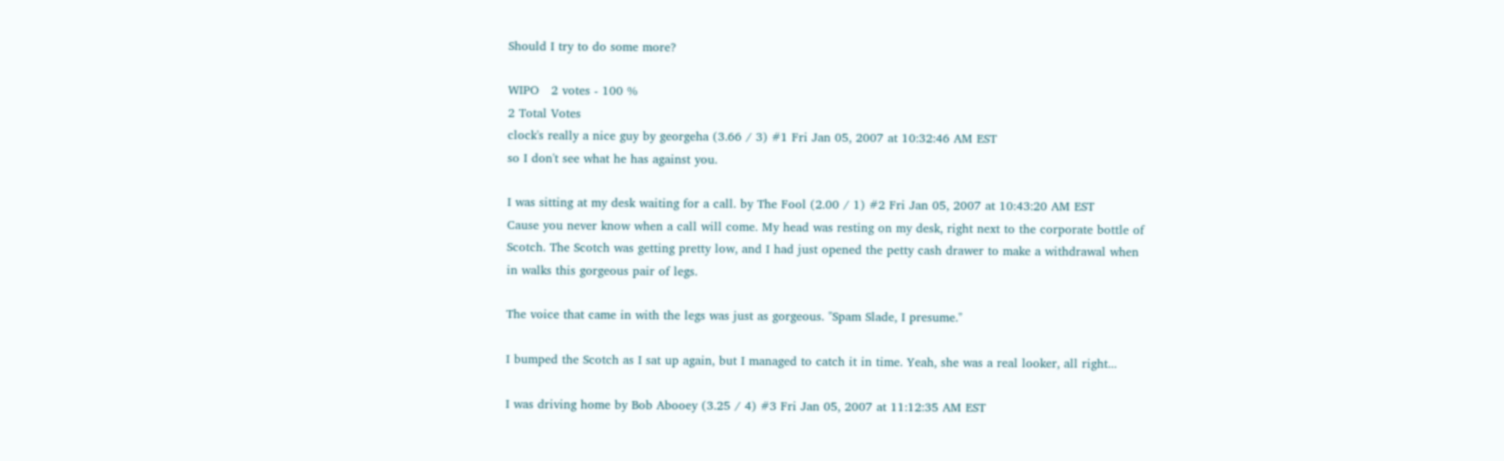Should I try to do some more?

WIPO   2 votes - 100 %
2 Total Votes
clock's really a nice guy by georgeha (3.66 / 3) #1 Fri Jan 05, 2007 at 10:32:46 AM EST
so I don't see what he has against you.

I was sitting at my desk waiting for a call. by The Fool (2.00 / 1) #2 Fri Jan 05, 2007 at 10:43:20 AM EST
Cause you never know when a call will come. My head was resting on my desk, right next to the corporate bottle of Scotch. The Scotch was getting pretty low, and I had just opened the petty cash drawer to make a withdrawal when in walks this gorgeous pair of legs.

The voice that came in with the legs was just as gorgeous. "Spam Slade, I presume."

I bumped the Scotch as I sat up again, but I managed to catch it in time. Yeah, she was a real looker, all right...

I was driving home by Bob Abooey (3.25 / 4) #3 Fri Jan 05, 2007 at 11:12:35 AM EST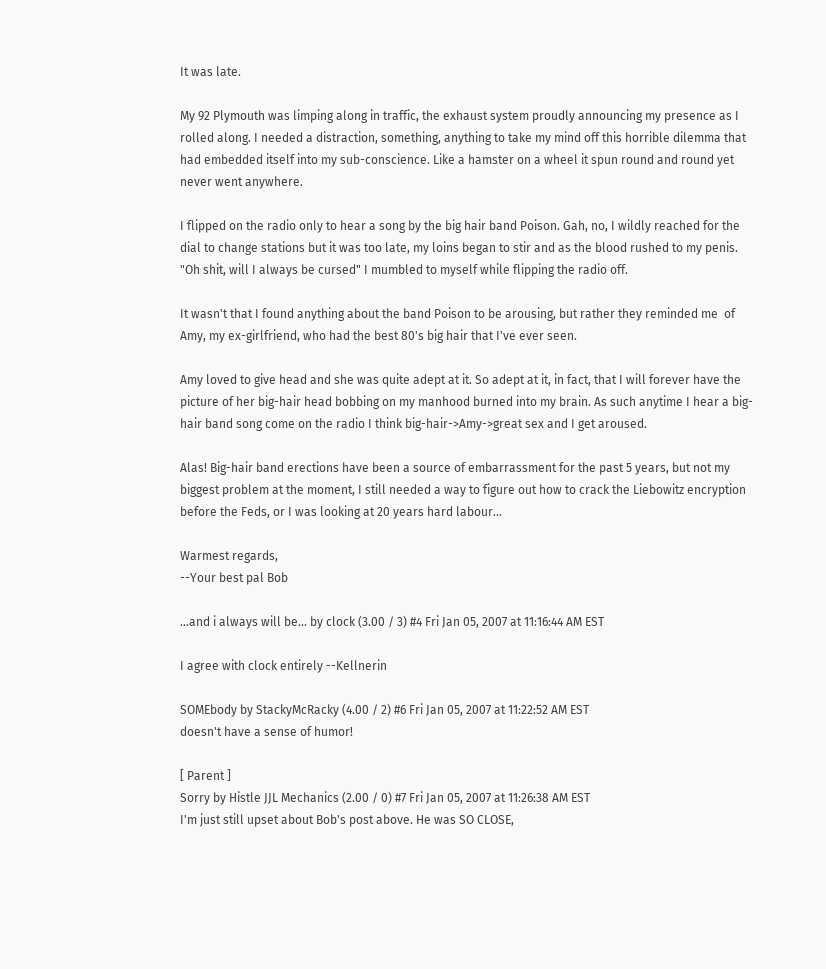It was late.

My 92 Plymouth was limping along in traffic, the exhaust system proudly announcing my presence as I rolled along. I needed a distraction, something, anything to take my mind off this horrible dilemma that had embedded itself into my sub-conscience. Like a hamster on a wheel it spun round and round yet never went anywhere.

I flipped on the radio only to hear a song by the big hair band Poison. Gah, no, I wildly reached for the dial to change stations but it was too late, my loins began to stir and as the blood rushed to my penis. "Oh shit, will I always be cursed" I mumbled to myself while flipping the radio off.

It wasn't that I found anything about the band Poison to be arousing, but rather they reminded me  of Amy, my ex-girlfriend, who had the best 80's big hair that I've ever seen.

Amy loved to give head and she was quite adept at it. So adept at it, in fact, that I will forever have the picture of her big-hair head bobbing on my manhood burned into my brain. As such anytime I hear a big-hair band song come on the radio I think big-hair->Amy->great sex and I get aroused.

Alas! Big-hair band erections have been a source of embarrassment for the past 5 years, but not my biggest problem at the moment, I still needed a way to figure out how to crack the Liebowitz encryption before the Feds, or I was looking at 20 years hard labour...

Warmest regards,
--Your best pal Bob

...and i always will be... by clock (3.00 / 3) #4 Fri Jan 05, 2007 at 11:16:44 AM EST

I agree with clock entirely --Kellnerin

SOMEbody by StackyMcRacky (4.00 / 2) #6 Fri Jan 05, 2007 at 11:22:52 AM EST
doesn't have a sense of humor!

[ Parent ]
Sorry by Histle JJL Mechanics (2.00 / 0) #7 Fri Jan 05, 2007 at 11:26:38 AM EST
I'm just still upset about Bob's post above. He was SO CLOSE,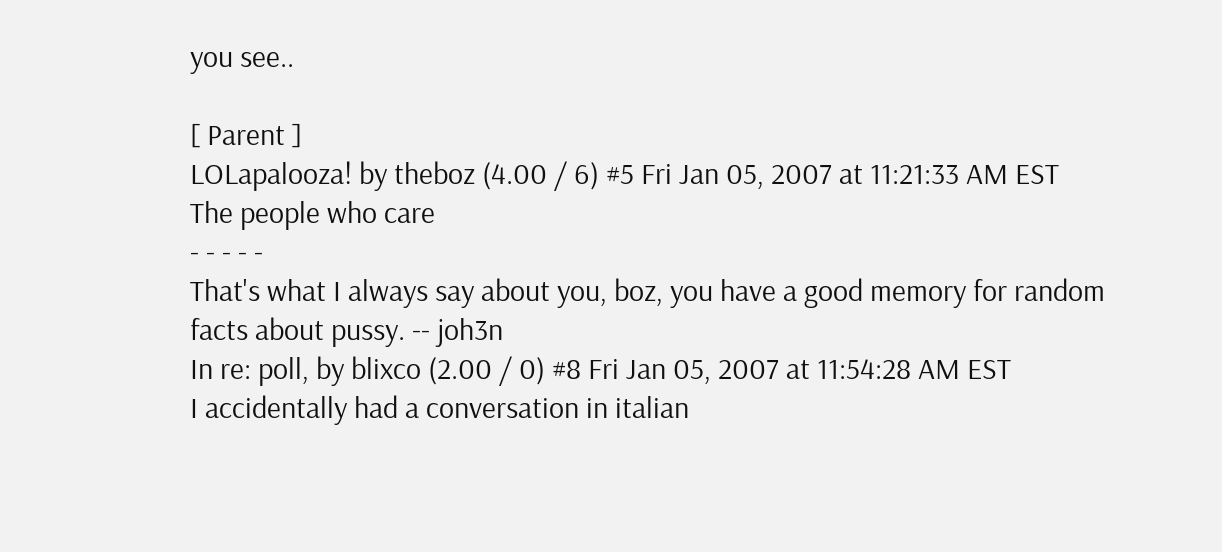you see..

[ Parent ]
LOLapalooza! by theboz (4.00 / 6) #5 Fri Jan 05, 2007 at 11:21:33 AM EST
The people who care
- - - - -
That's what I always say about you, boz, you have a good memory for random facts about pussy. -- joh3n
In re: poll, by blixco (2.00 / 0) #8 Fri Jan 05, 2007 at 11:54:28 AM EST
I accidentally had a conversation in italian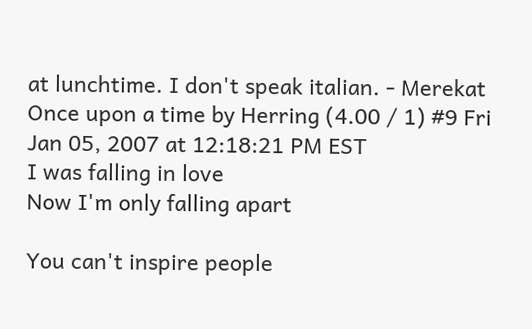at lunchtime. I don't speak italian. - Merekat
Once upon a time by Herring (4.00 / 1) #9 Fri Jan 05, 2007 at 12:18:21 PM EST
I was falling in love
Now I'm only falling apart

You can't inspire people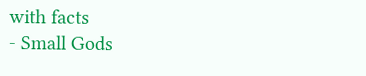with facts
- Small Gods